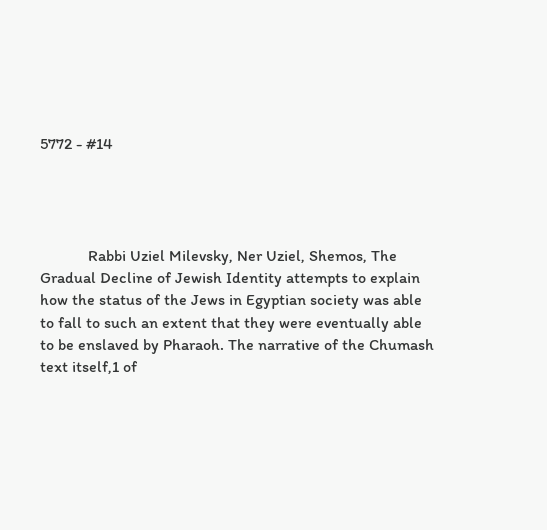5772 - #14




            Rabbi Uziel Milevsky, Ner Uziel, Shemos, The Gradual Decline of Jewish Identity attempts to explain how the status of the Jews in Egyptian society was able to fall to such an extent that they were eventually able to be enslaved by Pharaoh. The narrative of the Chumash text itself,1 of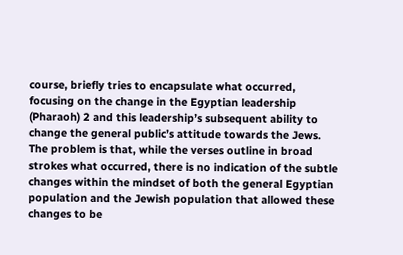course, briefly tries to encapsulate what occurred, focusing on the change in the Egyptian leadership (Pharaoh) 2 and this leadership’s subsequent ability to change the general public’s attitude towards the Jews. The problem is that, while the verses outline in broad strokes what occurred, there is no indication of the subtle changes within the mindset of both the general Egyptian population and the Jewish population that allowed these changes to be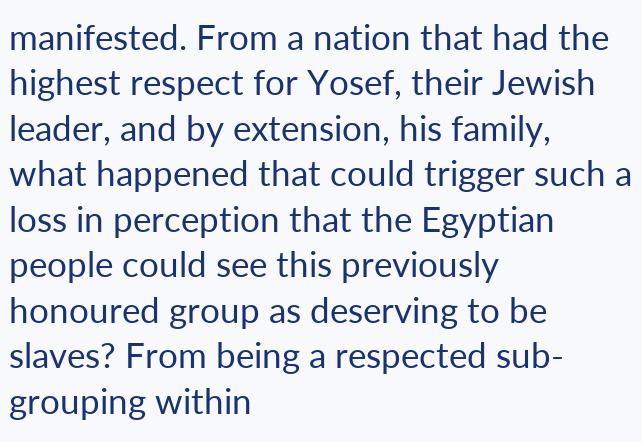manifested. From a nation that had the highest respect for Yosef, their Jewish leader, and by extension, his family, what happened that could trigger such a loss in perception that the Egyptian people could see this previously honoured group as deserving to be slaves? From being a respected sub-grouping within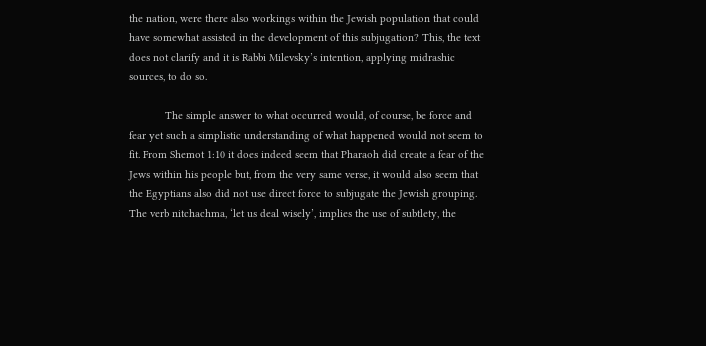the nation, were there also workings within the Jewish population that could have somewhat assisted in the development of this subjugation? This, the text does not clarify and it is Rabbi Milevsky’s intention, applying midrashic sources, to do so.

            The simple answer to what occurred would, of course, be force and fear yet such a simplistic understanding of what happened would not seem to fit. From Shemot 1:10 it does indeed seem that Pharaoh did create a fear of the Jews within his people but, from the very same verse, it would also seem that the Egyptians also did not use direct force to subjugate the Jewish grouping. The verb nitchachma, ‘let us deal wisely’, implies the use of subtlety, the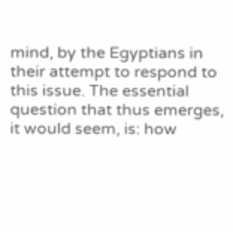mind, by the Egyptians in their attempt to respond to this issue. The essential question that thus emerges, it would seem, is: how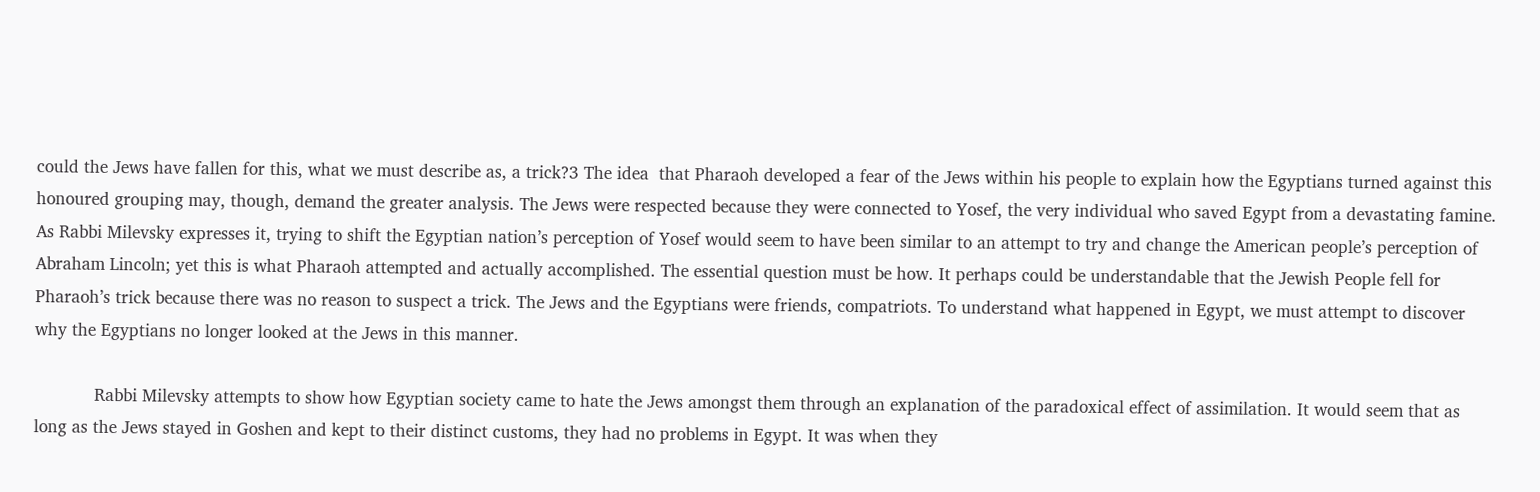could the Jews have fallen for this, what we must describe as, a trick?3 The idea  that Pharaoh developed a fear of the Jews within his people to explain how the Egyptians turned against this honoured grouping may, though, demand the greater analysis. The Jews were respected because they were connected to Yosef, the very individual who saved Egypt from a devastating famine. As Rabbi Milevsky expresses it, trying to shift the Egyptian nation’s perception of Yosef would seem to have been similar to an attempt to try and change the American people’s perception of Abraham Lincoln; yet this is what Pharaoh attempted and actually accomplished. The essential question must be how. It perhaps could be understandable that the Jewish People fell for Pharaoh’s trick because there was no reason to suspect a trick. The Jews and the Egyptians were friends, compatriots. To understand what happened in Egypt, we must attempt to discover why the Egyptians no longer looked at the Jews in this manner.

            Rabbi Milevsky attempts to show how Egyptian society came to hate the Jews amongst them through an explanation of the paradoxical effect of assimilation. It would seem that as long as the Jews stayed in Goshen and kept to their distinct customs, they had no problems in Egypt. It was when they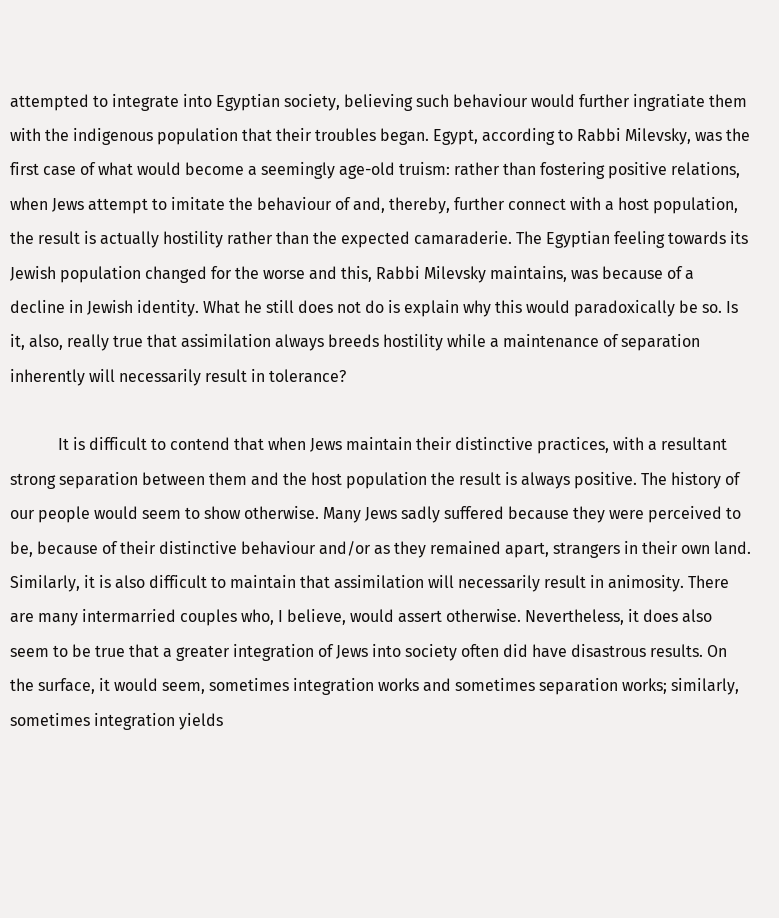attempted to integrate into Egyptian society, believing such behaviour would further ingratiate them with the indigenous population that their troubles began. Egypt, according to Rabbi Milevsky, was the first case of what would become a seemingly age-old truism: rather than fostering positive relations, when Jews attempt to imitate the behaviour of and, thereby, further connect with a host population, the result is actually hostility rather than the expected camaraderie. The Egyptian feeling towards its Jewish population changed for the worse and this, Rabbi Milevsky maintains, was because of a decline in Jewish identity. What he still does not do is explain why this would paradoxically be so. Is it, also, really true that assimilation always breeds hostility while a maintenance of separation inherently will necessarily result in tolerance?

            It is difficult to contend that when Jews maintain their distinctive practices, with a resultant strong separation between them and the host population the result is always positive. The history of our people would seem to show otherwise. Many Jews sadly suffered because they were perceived to be, because of their distinctive behaviour and/or as they remained apart, strangers in their own land. Similarly, it is also difficult to maintain that assimilation will necessarily result in animosity. There are many intermarried couples who, I believe, would assert otherwise. Nevertheless, it does also seem to be true that a greater integration of Jews into society often did have disastrous results. On the surface, it would seem, sometimes integration works and sometimes separation works; similarly, sometimes integration yields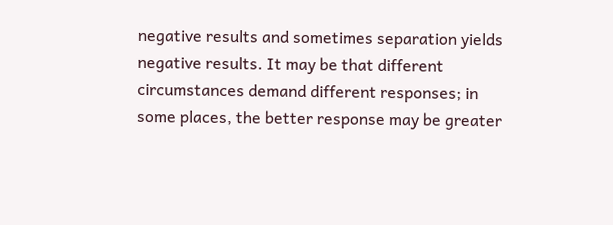negative results and sometimes separation yields negative results. It may be that different circumstances demand different responses; in some places, the better response may be greater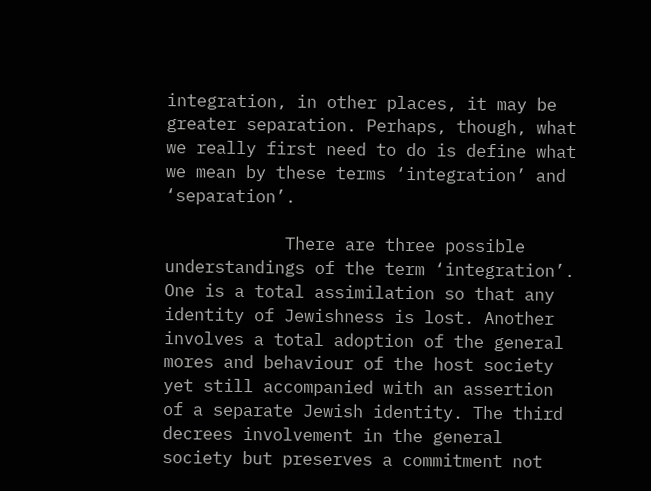integration, in other places, it may be greater separation. Perhaps, though, what we really first need to do is define what we mean by these terms ‘integration’ and ‘separation’.

            There are three possible understandings of the term ‘integration’. One is a total assimilation so that any identity of Jewishness is lost. Another involves a total adoption of the general mores and behaviour of the host society yet still accompanied with an assertion of a separate Jewish identity. The third decrees involvement in the general society but preserves a commitment not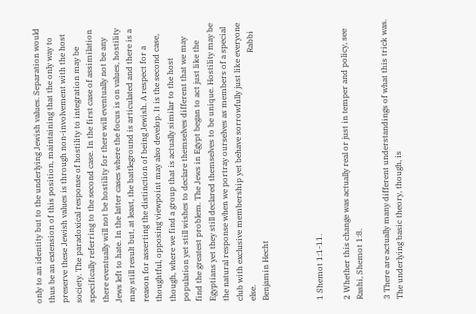only to an identity but to the underlying Jewish values. Separation would thus be an extension of this position, maintaining that the only way to preserve these Jewish values is through non-involvement with the host society. The paradoxical response of hostility to integration may be specifically referring to the second case. In the first case of assimilation there eventually will not be hostility for there will eventually not be any Jews left to hate. In the latter cases where the focus is on values, hostility may still result but, at least, the battleground is articulated and there is a reason for asserting the distinction of being Jewish. A respect for a thoughtful, opposing viewpoint may also develop. It is the second case, though, where we find a group that is actually similar to the host population yet still wishes to declare themselves different that we may find the greatest problem. The Jews in Egypt began to act just like the Egyptians yet they still declared themselves to be unique. Hostility may be the natural response when we portray ourselves as members of a special club with exclusive membership yet behave sorrowfully just like everyone else.                                                                                                                    Rabbi Benjamin Hecht



1 Shemot 1:1-11.

2 Whether this change was actually real or just in temper and policy, see Rashi, Shemot 1:8.

3 There are actually many different understandings of what this trick was. The underlying basic theory, though, is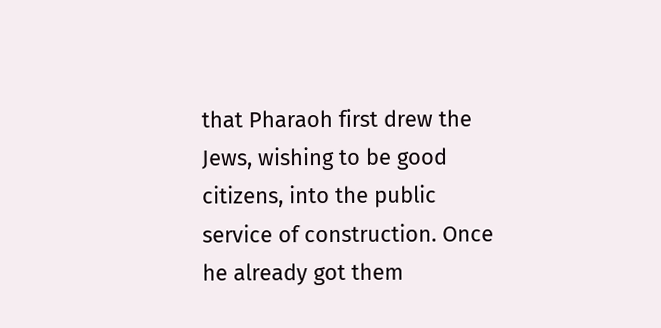that Pharaoh first drew the Jews, wishing to be good citizens, into the public service of construction. Once he already got them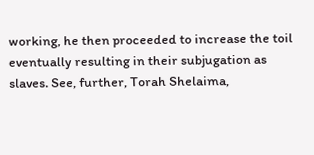working, he then proceeded to increase the toil eventually resulting in their subjugation as slaves. See, further, Torah Shelaima,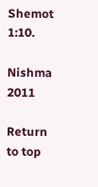Shemot 1:10.

Nishma 2011

Return to top